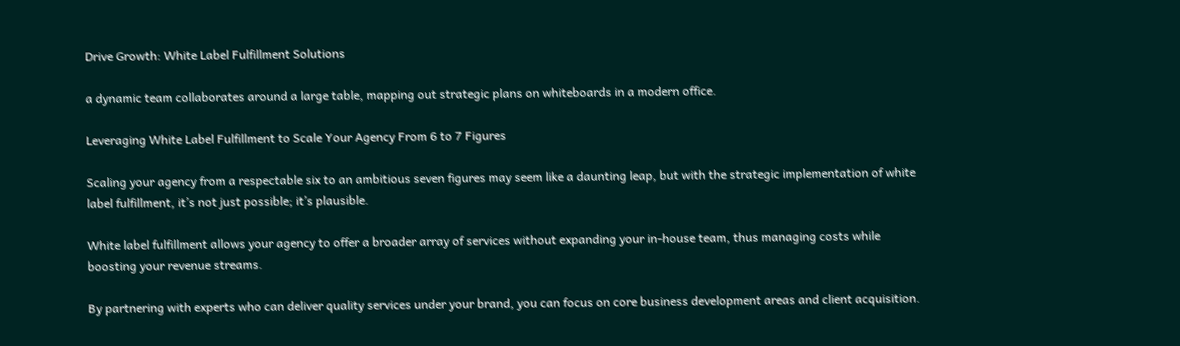Drive Growth: White Label Fulfillment Solutions

a dynamic team collaborates around a large table, mapping out strategic plans on whiteboards in a modern office.

Leveraging White Label Fulfillment to Scale Your Agency From 6 to 7 Figures

Scaling your agency from a respectable six to an ambitious seven figures may seem like a daunting leap, but with the strategic implementation of white label fulfillment, it’s not just possible; it’s plausible.

White label fulfillment allows your agency to offer a broader array of services without expanding your in-house team, thus managing costs while boosting your revenue streams.

By partnering with experts who can deliver quality services under your brand, you can focus on core business development areas and client acquisition.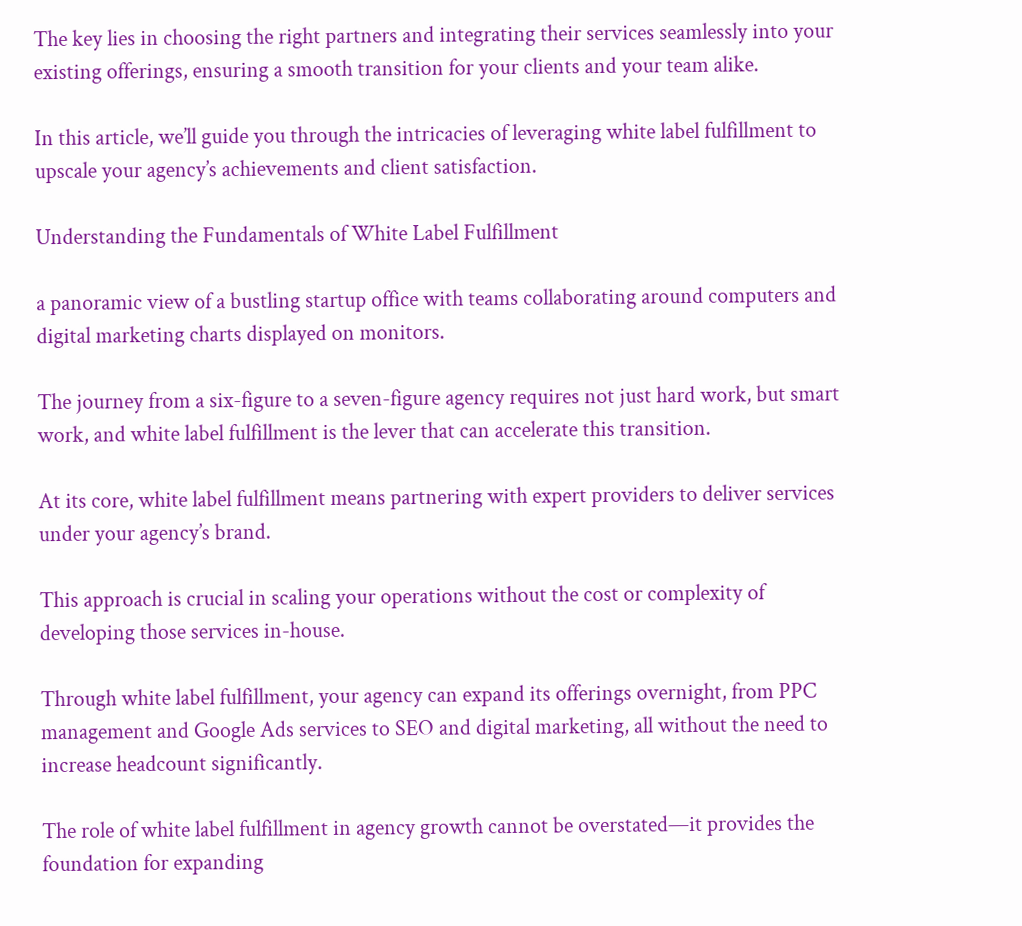The key lies in choosing the right partners and integrating their services seamlessly into your existing offerings, ensuring a smooth transition for your clients and your team alike.

In this article, we’ll guide you through the intricacies of leveraging white label fulfillment to upscale your agency’s achievements and client satisfaction.

Understanding the Fundamentals of White Label Fulfillment

a panoramic view of a bustling startup office with teams collaborating around computers and digital marketing charts displayed on monitors.

The journey from a six-figure to a seven-figure agency requires not just hard work, but smart work, and white label fulfillment is the lever that can accelerate this transition.

At its core, white label fulfillment means partnering with expert providers to deliver services under your agency’s brand.

This approach is crucial in scaling your operations without the cost or complexity of developing those services in-house.

Through white label fulfillment, your agency can expand its offerings overnight, from PPC management and Google Ads services to SEO and digital marketing, all without the need to increase headcount significantly.

The role of white label fulfillment in agency growth cannot be overstated—it provides the foundation for expanding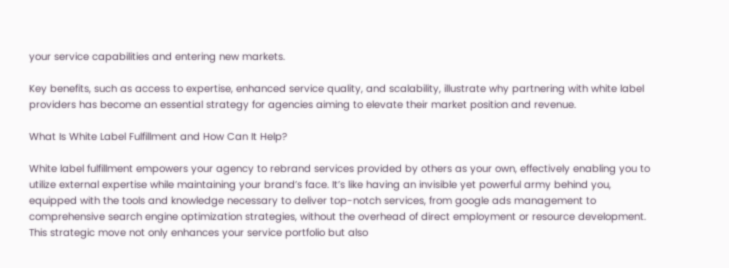your service capabilities and entering new markets.

Key benefits, such as access to expertise, enhanced service quality, and scalability, illustrate why partnering with white label providers has become an essential strategy for agencies aiming to elevate their market position and revenue.

What Is White Label Fulfillment and How Can It Help?

White label fulfillment empowers your agency to rebrand services provided by others as your own, effectively enabling you to utilize external expertise while maintaining your brand’s face. It’s like having an invisible yet powerful army behind you, equipped with the tools and knowledge necessary to deliver top-notch services, from google ads management to comprehensive search engine optimization strategies, without the overhead of direct employment or resource development. This strategic move not only enhances your service portfolio but also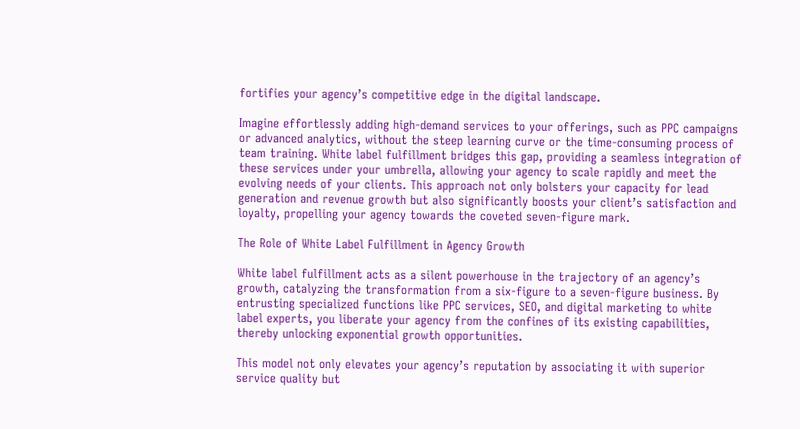fortifies your agency’s competitive edge in the digital landscape.

Imagine effortlessly adding high-demand services to your offerings, such as PPC campaigns or advanced analytics, without the steep learning curve or the time-consuming process of team training. White label fulfillment bridges this gap, providing a seamless integration of these services under your umbrella, allowing your agency to scale rapidly and meet the evolving needs of your clients. This approach not only bolsters your capacity for lead generation and revenue growth but also significantly boosts your client’s satisfaction and loyalty, propelling your agency towards the coveted seven-figure mark.

The Role of White Label Fulfillment in Agency Growth

White label fulfillment acts as a silent powerhouse in the trajectory of an agency’s growth, catalyzing the transformation from a six-figure to a seven-figure business. By entrusting specialized functions like PPC services, SEO, and digital marketing to white label experts, you liberate your agency from the confines of its existing capabilities, thereby unlocking exponential growth opportunities.

This model not only elevates your agency’s reputation by associating it with superior service quality but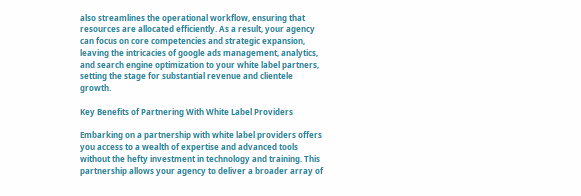also streamlines the operational workflow, ensuring that resources are allocated efficiently. As a result, your agency can focus on core competencies and strategic expansion, leaving the intricacies of google ads management, analytics, and search engine optimization to your white label partners, setting the stage for substantial revenue and clientele growth.

Key Benefits of Partnering With White Label Providers

Embarking on a partnership with white label providers offers you access to a wealth of expertise and advanced tools without the hefty investment in technology and training. This partnership allows your agency to deliver a broader array of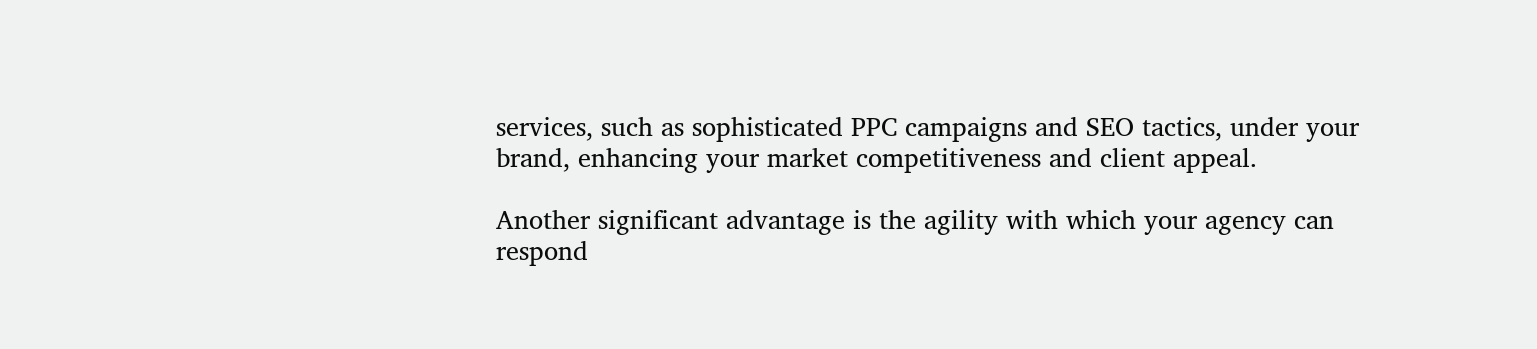services, such as sophisticated PPC campaigns and SEO tactics, under your brand, enhancing your market competitiveness and client appeal.

Another significant advantage is the agility with which your agency can respond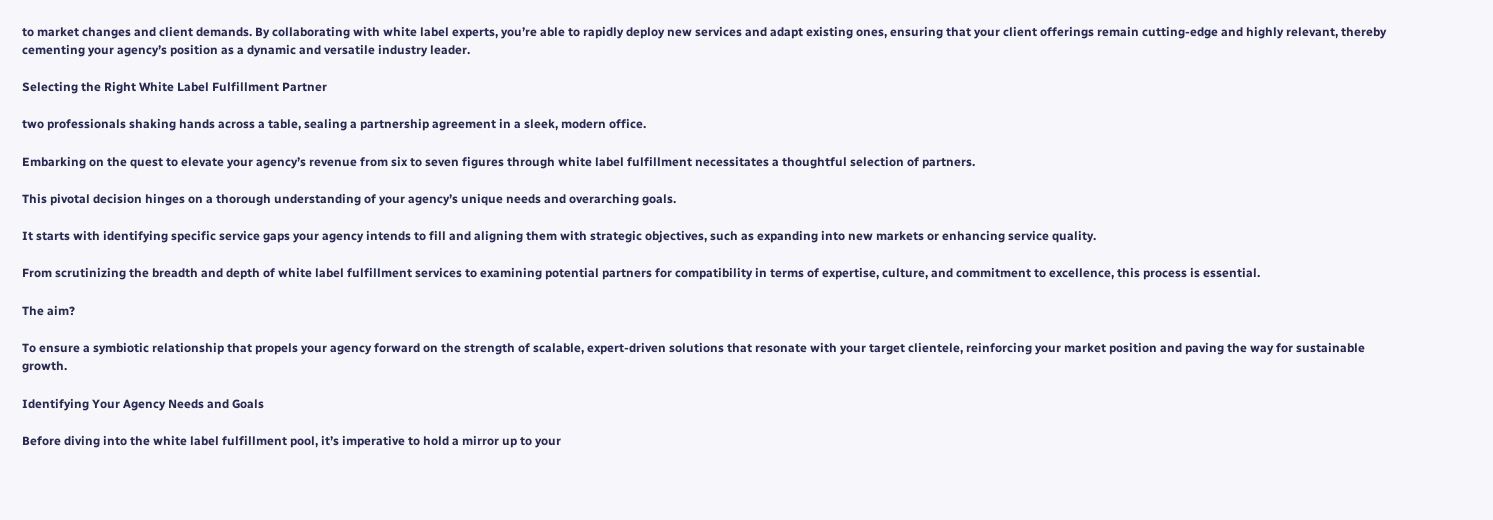to market changes and client demands. By collaborating with white label experts, you’re able to rapidly deploy new services and adapt existing ones, ensuring that your client offerings remain cutting-edge and highly relevant, thereby cementing your agency’s position as a dynamic and versatile industry leader.

Selecting the Right White Label Fulfillment Partner

two professionals shaking hands across a table, sealing a partnership agreement in a sleek, modern office.

Embarking on the quest to elevate your agency’s revenue from six to seven figures through white label fulfillment necessitates a thoughtful selection of partners.

This pivotal decision hinges on a thorough understanding of your agency’s unique needs and overarching goals.

It starts with identifying specific service gaps your agency intends to fill and aligning them with strategic objectives, such as expanding into new markets or enhancing service quality.

From scrutinizing the breadth and depth of white label fulfillment services to examining potential partners for compatibility in terms of expertise, culture, and commitment to excellence, this process is essential.

The aim?

To ensure a symbiotic relationship that propels your agency forward on the strength of scalable, expert-driven solutions that resonate with your target clientele, reinforcing your market position and paving the way for sustainable growth.

Identifying Your Agency Needs and Goals

Before diving into the white label fulfillment pool, it’s imperative to hold a mirror up to your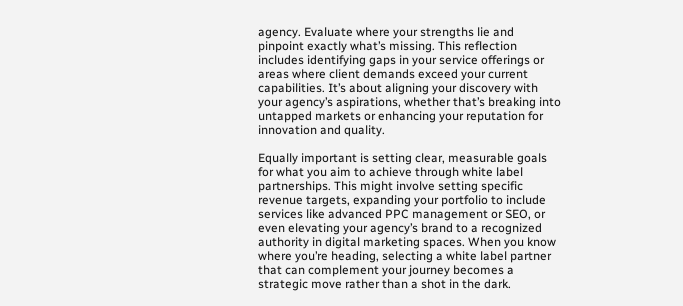agency. Evaluate where your strengths lie and pinpoint exactly what’s missing. This reflection includes identifying gaps in your service offerings or areas where client demands exceed your current capabilities. It’s about aligning your discovery with your agency’s aspirations, whether that’s breaking into untapped markets or enhancing your reputation for innovation and quality.

Equally important is setting clear, measurable goals for what you aim to achieve through white label partnerships. This might involve setting specific revenue targets, expanding your portfolio to include services like advanced PPC management or SEO, or even elevating your agency’s brand to a recognized authority in digital marketing spaces. When you know where you’re heading, selecting a white label partner that can complement your journey becomes a strategic move rather than a shot in the dark.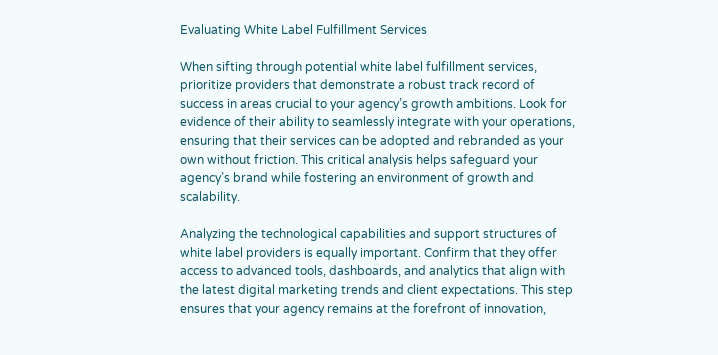Evaluating White Label Fulfillment Services

When sifting through potential white label fulfillment services, prioritize providers that demonstrate a robust track record of success in areas crucial to your agency’s growth ambitions. Look for evidence of their ability to seamlessly integrate with your operations, ensuring that their services can be adopted and rebranded as your own without friction. This critical analysis helps safeguard your agency’s brand while fostering an environment of growth and scalability.

Analyzing the technological capabilities and support structures of white label providers is equally important. Confirm that they offer access to advanced tools, dashboards, and analytics that align with the latest digital marketing trends and client expectations. This step ensures that your agency remains at the forefront of innovation,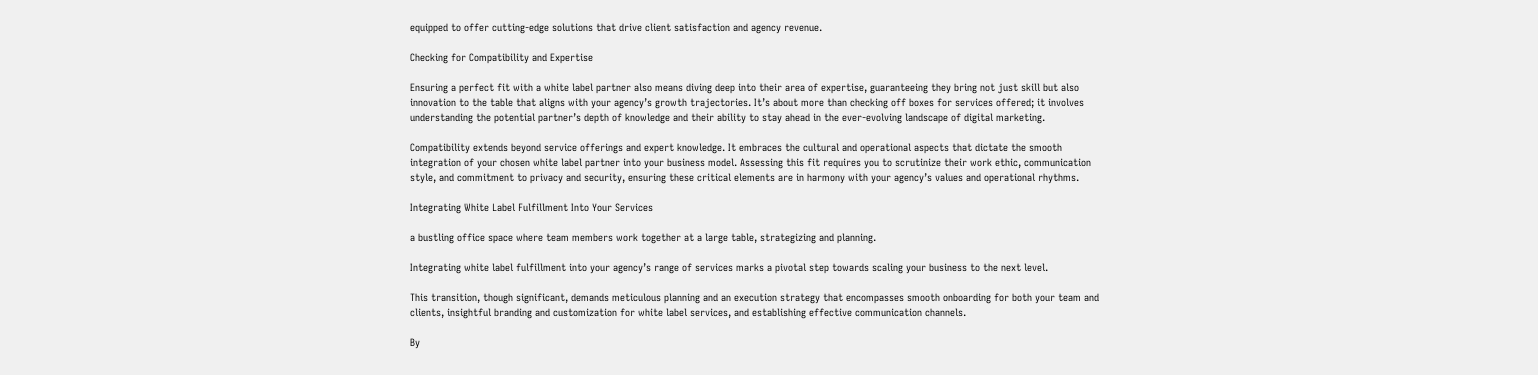equipped to offer cutting-edge solutions that drive client satisfaction and agency revenue.

Checking for Compatibility and Expertise

Ensuring a perfect fit with a white label partner also means diving deep into their area of expertise, guaranteeing they bring not just skill but also innovation to the table that aligns with your agency’s growth trajectories. It’s about more than checking off boxes for services offered; it involves understanding the potential partner’s depth of knowledge and their ability to stay ahead in the ever-evolving landscape of digital marketing.

Compatibility extends beyond service offerings and expert knowledge. It embraces the cultural and operational aspects that dictate the smooth integration of your chosen white label partner into your business model. Assessing this fit requires you to scrutinize their work ethic, communication style, and commitment to privacy and security, ensuring these critical elements are in harmony with your agency’s values and operational rhythms.

Integrating White Label Fulfillment Into Your Services

a bustling office space where team members work together at a large table, strategizing and planning.

Integrating white label fulfillment into your agency’s range of services marks a pivotal step towards scaling your business to the next level.

This transition, though significant, demands meticulous planning and an execution strategy that encompasses smooth onboarding for both your team and clients, insightful branding and customization for white label services, and establishing effective communication channels.

By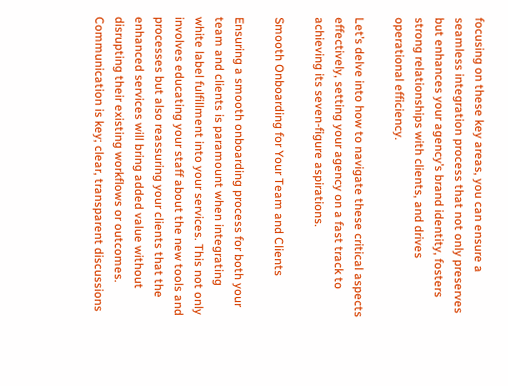focusing on these key areas, you can ensure a seamless integration process that not only preserves but enhances your agency’s brand identity, fosters strong relationships with clients, and drives operational efficiency.

Let’s delve into how to navigate these critical aspects effectively, setting your agency on a fast track to achieving its seven-figure aspirations.

Smooth Onboarding for Your Team and Clients

Ensuring a smooth onboarding process for both your team and clients is paramount when integrating white label fulfillment into your services. This not only involves educating your staff about the new tools and processes but also reassuring your clients that the enhanced services will bring added value without disrupting their existing workflows or outcomes. Communication is key; clear, transparent discussions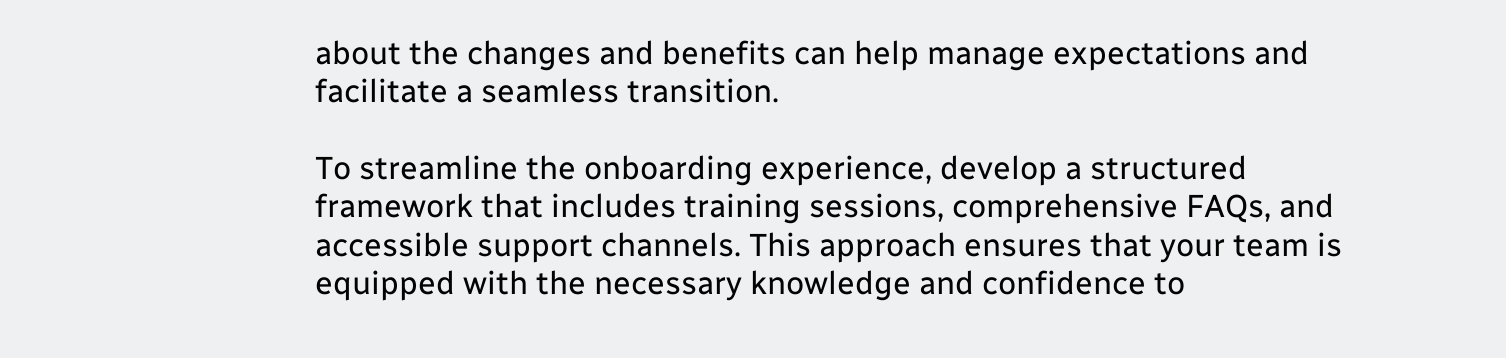about the changes and benefits can help manage expectations and facilitate a seamless transition.

To streamline the onboarding experience, develop a structured framework that includes training sessions, comprehensive FAQs, and accessible support channels. This approach ensures that your team is equipped with the necessary knowledge and confidence to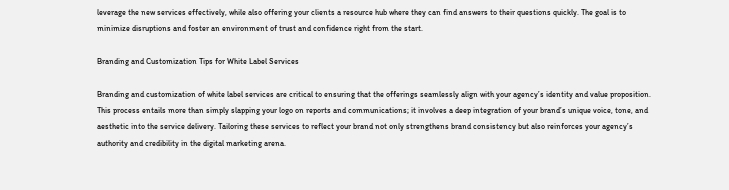leverage the new services effectively, while also offering your clients a resource hub where they can find answers to their questions quickly. The goal is to minimize disruptions and foster an environment of trust and confidence right from the start.

Branding and Customization Tips for White Label Services

Branding and customization of white label services are critical to ensuring that the offerings seamlessly align with your agency’s identity and value proposition. This process entails more than simply slapping your logo on reports and communications; it involves a deep integration of your brand’s unique voice, tone, and aesthetic into the service delivery. Tailoring these services to reflect your brand not only strengthens brand consistency but also reinforces your agency’s authority and credibility in the digital marketing arena.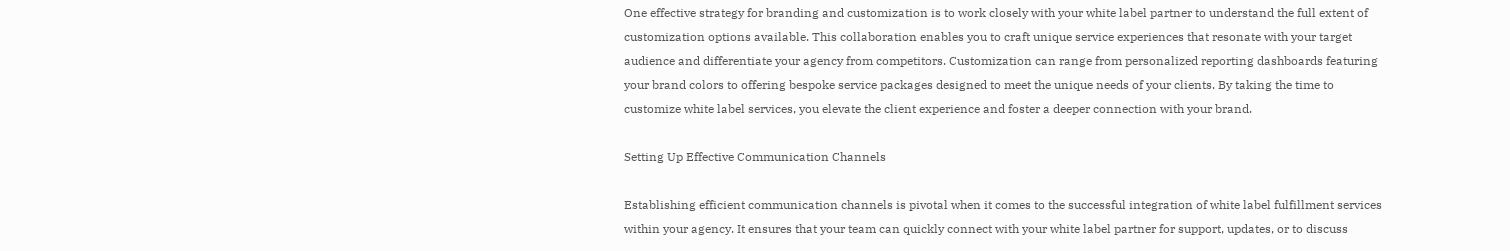One effective strategy for branding and customization is to work closely with your white label partner to understand the full extent of customization options available. This collaboration enables you to craft unique service experiences that resonate with your target audience and differentiate your agency from competitors. Customization can range from personalized reporting dashboards featuring your brand colors to offering bespoke service packages designed to meet the unique needs of your clients. By taking the time to customize white label services, you elevate the client experience and foster a deeper connection with your brand.

Setting Up Effective Communication Channels

Establishing efficient communication channels is pivotal when it comes to the successful integration of white label fulfillment services within your agency. It ensures that your team can quickly connect with your white label partner for support, updates, or to discuss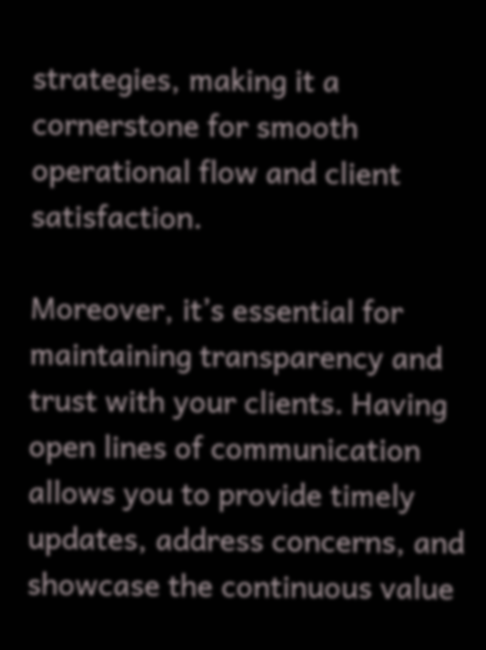strategies, making it a cornerstone for smooth operational flow and client satisfaction.

Moreover, it’s essential for maintaining transparency and trust with your clients. Having open lines of communication allows you to provide timely updates, address concerns, and showcase the continuous value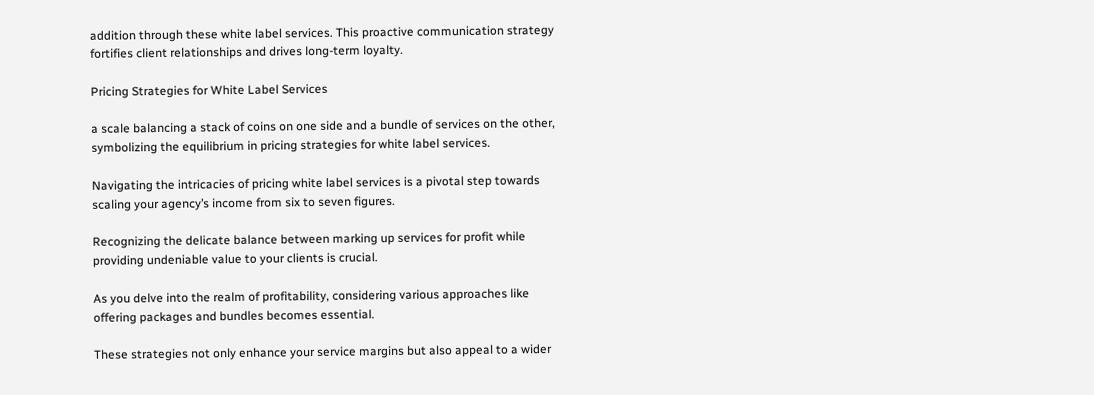addition through these white label services. This proactive communication strategy fortifies client relationships and drives long-term loyalty.

Pricing Strategies for White Label Services

a scale balancing a stack of coins on one side and a bundle of services on the other, symbolizing the equilibrium in pricing strategies for white label services.

Navigating the intricacies of pricing white label services is a pivotal step towards scaling your agency’s income from six to seven figures.

Recognizing the delicate balance between marking up services for profit while providing undeniable value to your clients is crucial.

As you delve into the realm of profitability, considering various approaches like offering packages and bundles becomes essential.

These strategies not only enhance your service margins but also appeal to a wider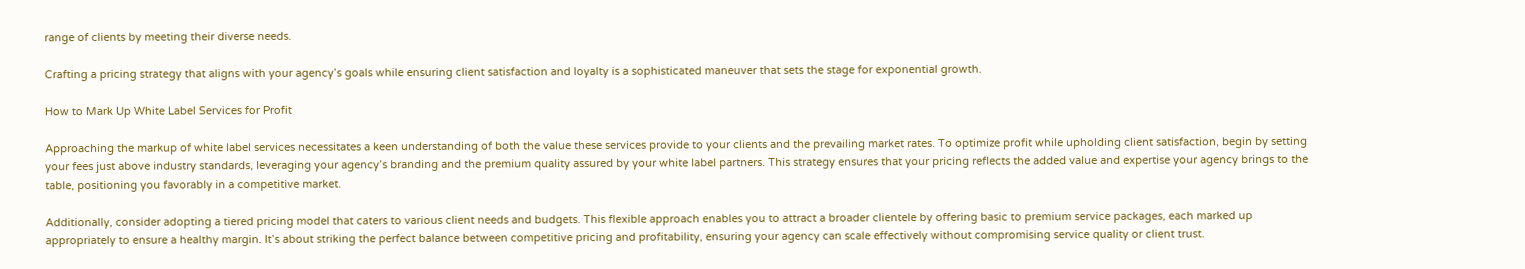range of clients by meeting their diverse needs.

Crafting a pricing strategy that aligns with your agency’s goals while ensuring client satisfaction and loyalty is a sophisticated maneuver that sets the stage for exponential growth.

How to Mark Up White Label Services for Profit

Approaching the markup of white label services necessitates a keen understanding of both the value these services provide to your clients and the prevailing market rates. To optimize profit while upholding client satisfaction, begin by setting your fees just above industry standards, leveraging your agency’s branding and the premium quality assured by your white label partners. This strategy ensures that your pricing reflects the added value and expertise your agency brings to the table, positioning you favorably in a competitive market.

Additionally, consider adopting a tiered pricing model that caters to various client needs and budgets. This flexible approach enables you to attract a broader clientele by offering basic to premium service packages, each marked up appropriately to ensure a healthy margin. It’s about striking the perfect balance between competitive pricing and profitability, ensuring your agency can scale effectively without compromising service quality or client trust.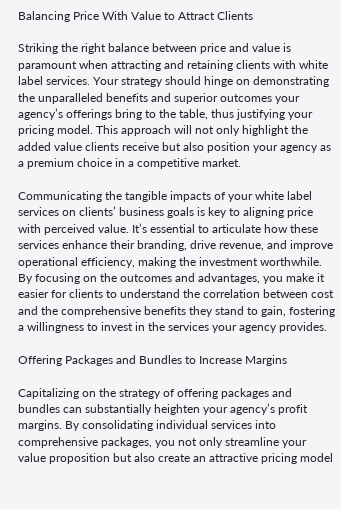Balancing Price With Value to Attract Clients

Striking the right balance between price and value is paramount when attracting and retaining clients with white label services. Your strategy should hinge on demonstrating the unparalleled benefits and superior outcomes your agency’s offerings bring to the table, thus justifying your pricing model. This approach will not only highlight the added value clients receive but also position your agency as a premium choice in a competitive market.

Communicating the tangible impacts of your white label services on clients’ business goals is key to aligning price with perceived value. It’s essential to articulate how these services enhance their branding, drive revenue, and improve operational efficiency, making the investment worthwhile. By focusing on the outcomes and advantages, you make it easier for clients to understand the correlation between cost and the comprehensive benefits they stand to gain, fostering a willingness to invest in the services your agency provides.

Offering Packages and Bundles to Increase Margins

Capitalizing on the strategy of offering packages and bundles can substantially heighten your agency’s profit margins. By consolidating individual services into comprehensive packages, you not only streamline your value proposition but also create an attractive pricing model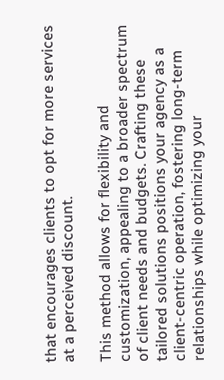that encourages clients to opt for more services at a perceived discount.

This method allows for flexibility and customization, appealing to a broader spectrum of client needs and budgets. Crafting these tailored solutions positions your agency as a client-centric operation, fostering long-term relationships while optimizing your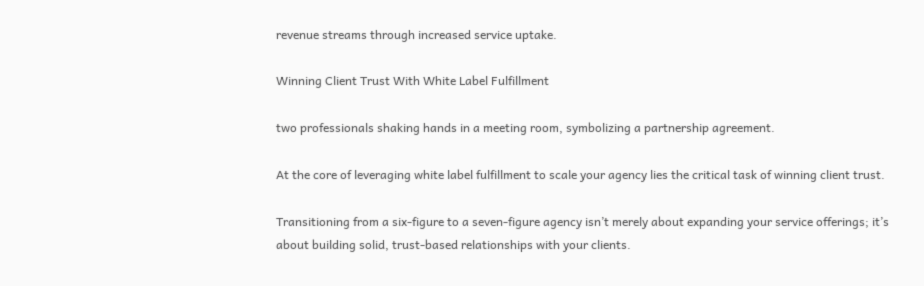revenue streams through increased service uptake.

Winning Client Trust With White Label Fulfillment

two professionals shaking hands in a meeting room, symbolizing a partnership agreement.

At the core of leveraging white label fulfillment to scale your agency lies the critical task of winning client trust.

Transitioning from a six-figure to a seven-figure agency isn’t merely about expanding your service offerings; it’s about building solid, trust-based relationships with your clients.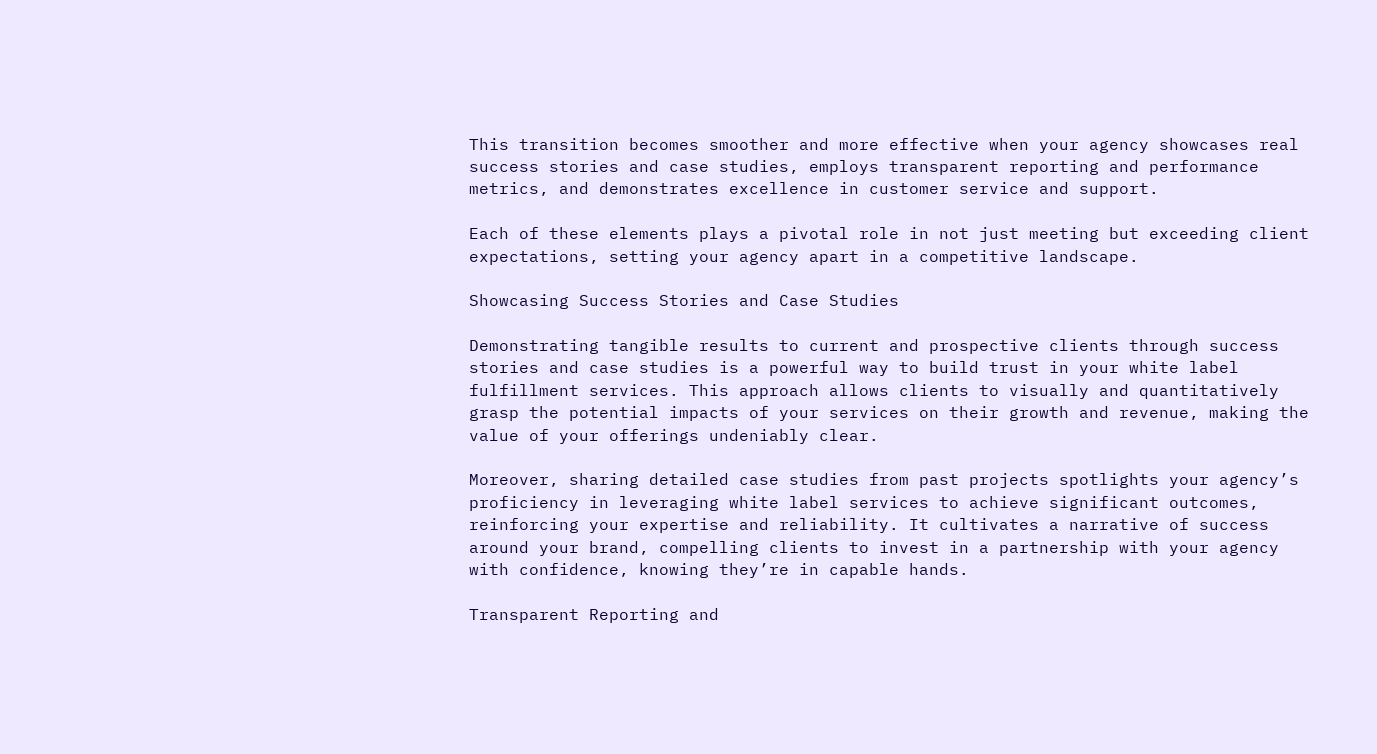This transition becomes smoother and more effective when your agency showcases real success stories and case studies, employs transparent reporting and performance metrics, and demonstrates excellence in customer service and support.

Each of these elements plays a pivotal role in not just meeting but exceeding client expectations, setting your agency apart in a competitive landscape.

Showcasing Success Stories and Case Studies

Demonstrating tangible results to current and prospective clients through success stories and case studies is a powerful way to build trust in your white label fulfillment services. This approach allows clients to visually and quantitatively grasp the potential impacts of your services on their growth and revenue, making the value of your offerings undeniably clear.

Moreover, sharing detailed case studies from past projects spotlights your agency’s proficiency in leveraging white label services to achieve significant outcomes, reinforcing your expertise and reliability. It cultivates a narrative of success around your brand, compelling clients to invest in a partnership with your agency with confidence, knowing they’re in capable hands.

Transparent Reporting and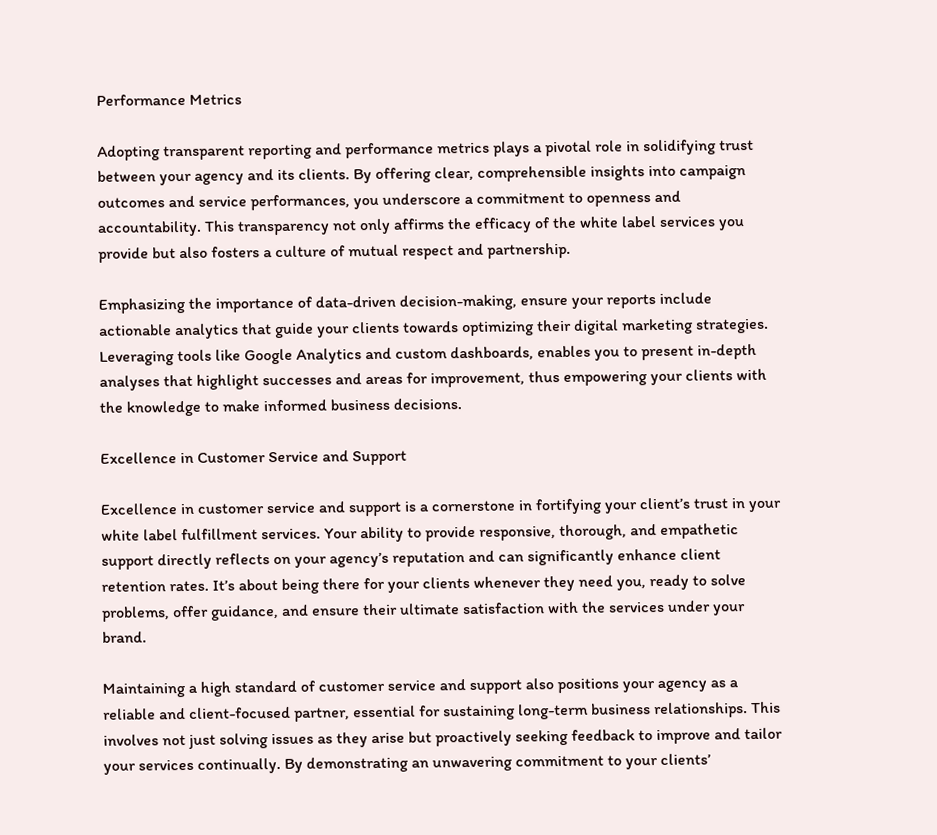Performance Metrics

Adopting transparent reporting and performance metrics plays a pivotal role in solidifying trust between your agency and its clients. By offering clear, comprehensible insights into campaign outcomes and service performances, you underscore a commitment to openness and accountability. This transparency not only affirms the efficacy of the white label services you provide but also fosters a culture of mutual respect and partnership.

Emphasizing the importance of data-driven decision-making, ensure your reports include actionable analytics that guide your clients towards optimizing their digital marketing strategies. Leveraging tools like Google Analytics and custom dashboards, enables you to present in-depth analyses that highlight successes and areas for improvement, thus empowering your clients with the knowledge to make informed business decisions.

Excellence in Customer Service and Support

Excellence in customer service and support is a cornerstone in fortifying your client’s trust in your white label fulfillment services. Your ability to provide responsive, thorough, and empathetic support directly reflects on your agency’s reputation and can significantly enhance client retention rates. It’s about being there for your clients whenever they need you, ready to solve problems, offer guidance, and ensure their ultimate satisfaction with the services under your brand.

Maintaining a high standard of customer service and support also positions your agency as a reliable and client-focused partner, essential for sustaining long-term business relationships. This involves not just solving issues as they arise but proactively seeking feedback to improve and tailor your services continually. By demonstrating an unwavering commitment to your clients’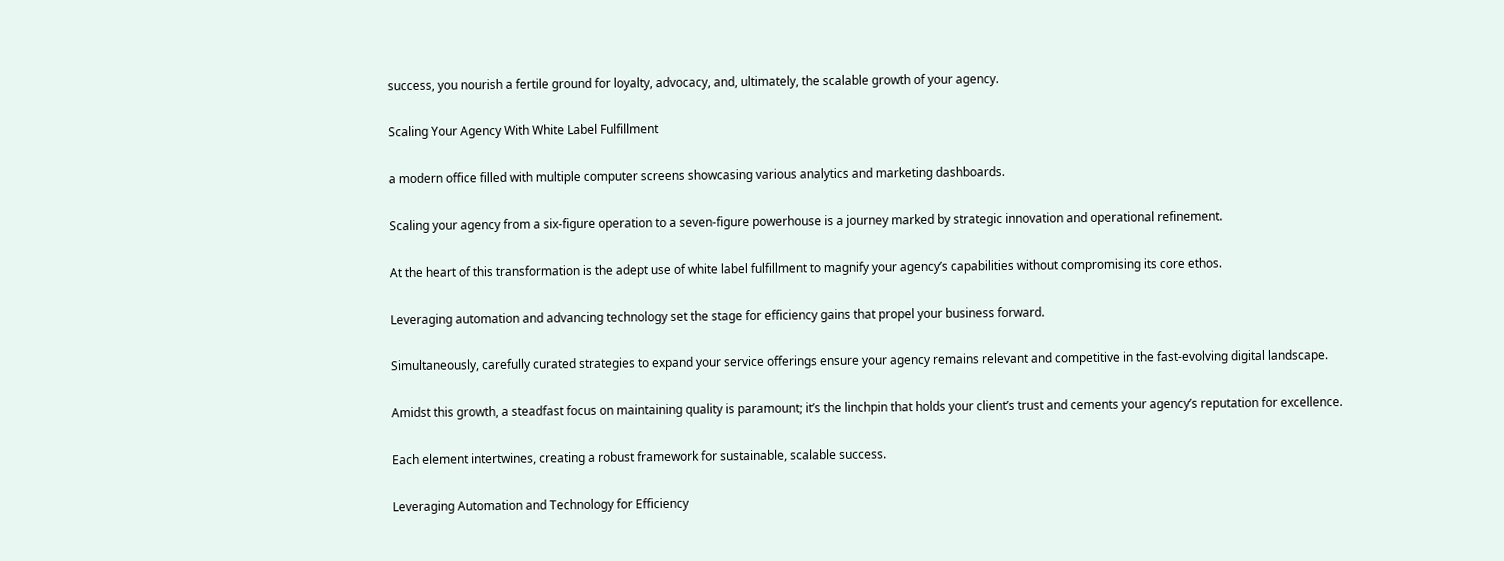success, you nourish a fertile ground for loyalty, advocacy, and, ultimately, the scalable growth of your agency.

Scaling Your Agency With White Label Fulfillment

a modern office filled with multiple computer screens showcasing various analytics and marketing dashboards.

Scaling your agency from a six-figure operation to a seven-figure powerhouse is a journey marked by strategic innovation and operational refinement.

At the heart of this transformation is the adept use of white label fulfillment to magnify your agency’s capabilities without compromising its core ethos.

Leveraging automation and advancing technology set the stage for efficiency gains that propel your business forward.

Simultaneously, carefully curated strategies to expand your service offerings ensure your agency remains relevant and competitive in the fast-evolving digital landscape.

Amidst this growth, a steadfast focus on maintaining quality is paramount; it’s the linchpin that holds your client’s trust and cements your agency’s reputation for excellence.

Each element intertwines, creating a robust framework for sustainable, scalable success.

Leveraging Automation and Technology for Efficiency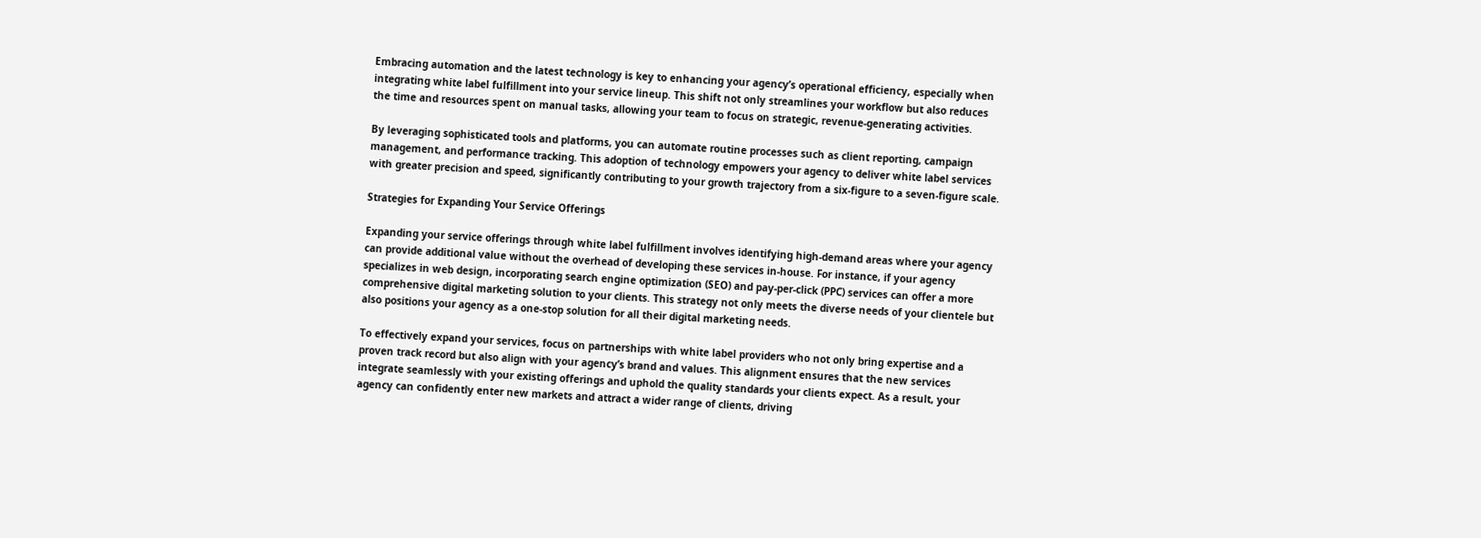Embracing automation and the latest technology is key to enhancing your agency’s operational efficiency, especially when integrating white label fulfillment into your service lineup. This shift not only streamlines your workflow but also reduces the time and resources spent on manual tasks, allowing your team to focus on strategic, revenue-generating activities.

By leveraging sophisticated tools and platforms, you can automate routine processes such as client reporting, campaign management, and performance tracking. This adoption of technology empowers your agency to deliver white label services with greater precision and speed, significantly contributing to your growth trajectory from a six-figure to a seven-figure scale.

Strategies for Expanding Your Service Offerings

Expanding your service offerings through white label fulfillment involves identifying high-demand areas where your agency can provide additional value without the overhead of developing these services in-house. For instance, if your agency specializes in web design, incorporating search engine optimization (SEO) and pay-per-click (PPC) services can offer a more comprehensive digital marketing solution to your clients. This strategy not only meets the diverse needs of your clientele but also positions your agency as a one-stop solution for all their digital marketing needs.

To effectively expand your services, focus on partnerships with white label providers who not only bring expertise and a proven track record but also align with your agency’s brand and values. This alignment ensures that the new services integrate seamlessly with your existing offerings and uphold the quality standards your clients expect. As a result, your agency can confidently enter new markets and attract a wider range of clients, driving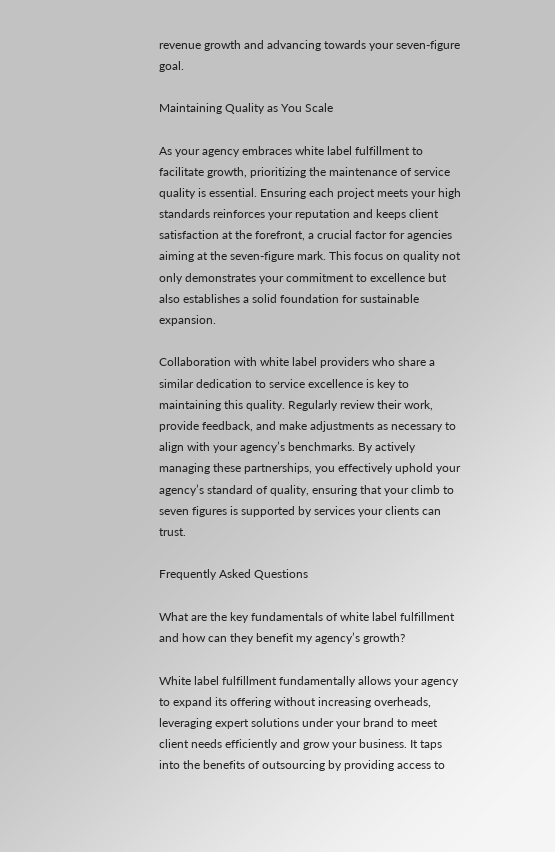revenue growth and advancing towards your seven-figure goal.

Maintaining Quality as You Scale

As your agency embraces white label fulfillment to facilitate growth, prioritizing the maintenance of service quality is essential. Ensuring each project meets your high standards reinforces your reputation and keeps client satisfaction at the forefront, a crucial factor for agencies aiming at the seven-figure mark. This focus on quality not only demonstrates your commitment to excellence but also establishes a solid foundation for sustainable expansion.

Collaboration with white label providers who share a similar dedication to service excellence is key to maintaining this quality. Regularly review their work, provide feedback, and make adjustments as necessary to align with your agency’s benchmarks. By actively managing these partnerships, you effectively uphold your agency’s standard of quality, ensuring that your climb to seven figures is supported by services your clients can trust.

Frequently Asked Questions

What are the key fundamentals of white label fulfillment and how can they benefit my agency’s growth?

White label fulfillment fundamentally allows your agency to expand its offering without increasing overheads, leveraging expert solutions under your brand to meet client needs efficiently and grow your business. It taps into the benefits of outsourcing by providing access to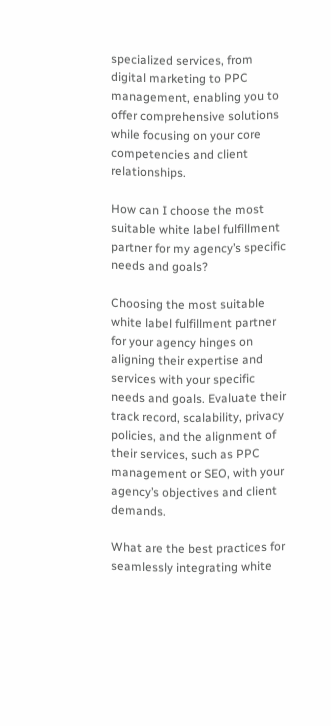specialized services, from digital marketing to PPC management, enabling you to offer comprehensive solutions while focusing on your core competencies and client relationships.

How can I choose the most suitable white label fulfillment partner for my agency’s specific needs and goals?

Choosing the most suitable white label fulfillment partner for your agency hinges on aligning their expertise and services with your specific needs and goals. Evaluate their track record, scalability, privacy policies, and the alignment of their services, such as PPC management or SEO, with your agency’s objectives and client demands.

What are the best practices for seamlessly integrating white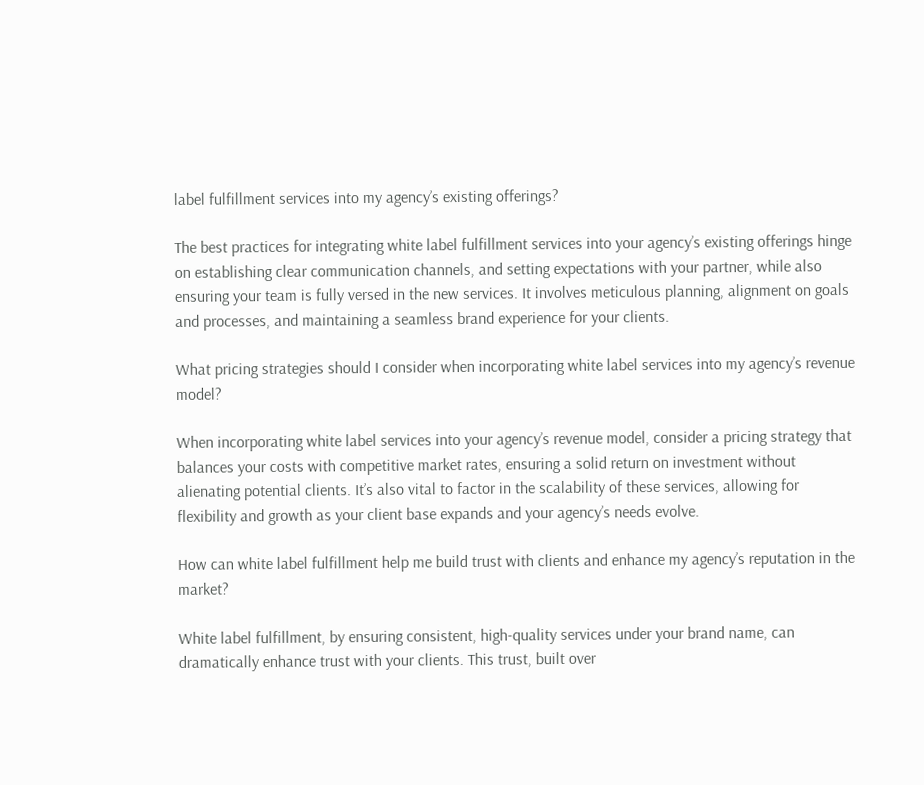label fulfillment services into my agency’s existing offerings?

The best practices for integrating white label fulfillment services into your agency’s existing offerings hinge on establishing clear communication channels, and setting expectations with your partner, while also ensuring your team is fully versed in the new services. It involves meticulous planning, alignment on goals and processes, and maintaining a seamless brand experience for your clients.

What pricing strategies should I consider when incorporating white label services into my agency’s revenue model?

When incorporating white label services into your agency’s revenue model, consider a pricing strategy that balances your costs with competitive market rates, ensuring a solid return on investment without alienating potential clients. It’s also vital to factor in the scalability of these services, allowing for flexibility and growth as your client base expands and your agency’s needs evolve.

How can white label fulfillment help me build trust with clients and enhance my agency’s reputation in the market?

White label fulfillment, by ensuring consistent, high-quality services under your brand name, can dramatically enhance trust with your clients. This trust, built over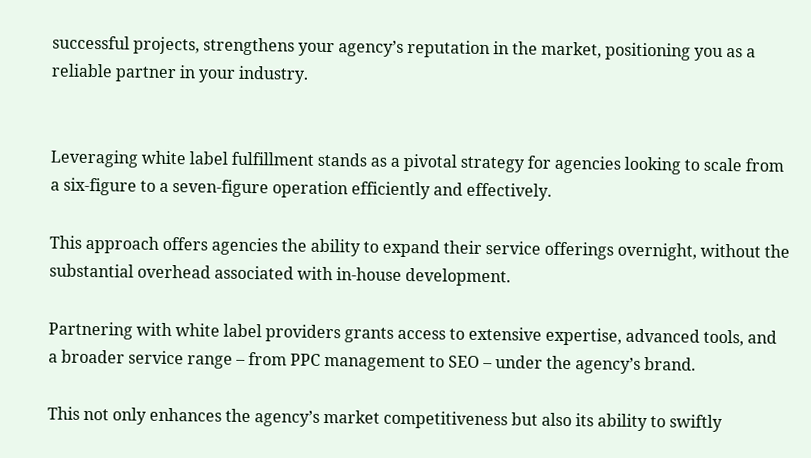successful projects, strengthens your agency’s reputation in the market, positioning you as a reliable partner in your industry.


Leveraging white label fulfillment stands as a pivotal strategy for agencies looking to scale from a six-figure to a seven-figure operation efficiently and effectively.

This approach offers agencies the ability to expand their service offerings overnight, without the substantial overhead associated with in-house development.

Partnering with white label providers grants access to extensive expertise, advanced tools, and a broader service range – from PPC management to SEO – under the agency’s brand.

This not only enhances the agency’s market competitiveness but also its ability to swiftly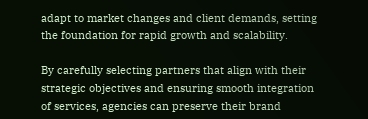adapt to market changes and client demands, setting the foundation for rapid growth and scalability.

By carefully selecting partners that align with their strategic objectives and ensuring smooth integration of services, agencies can preserve their brand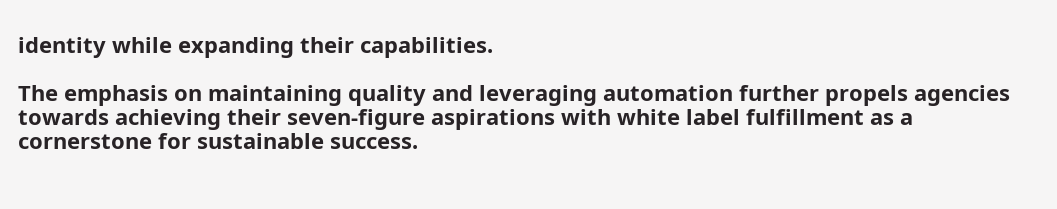identity while expanding their capabilities.

The emphasis on maintaining quality and leveraging automation further propels agencies towards achieving their seven-figure aspirations with white label fulfillment as a cornerstone for sustainable success.